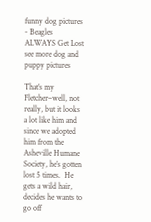funny dog pictures - Beagles ALWAYS Get Lost
see more dog and puppy pictures

That’s my Fletcher–well, not really, but it looks a lot like him and since we adopted him from the Asheville Humane Society, he’s gotten lost 5 times.  He gets a wild hair, decides he wants to go off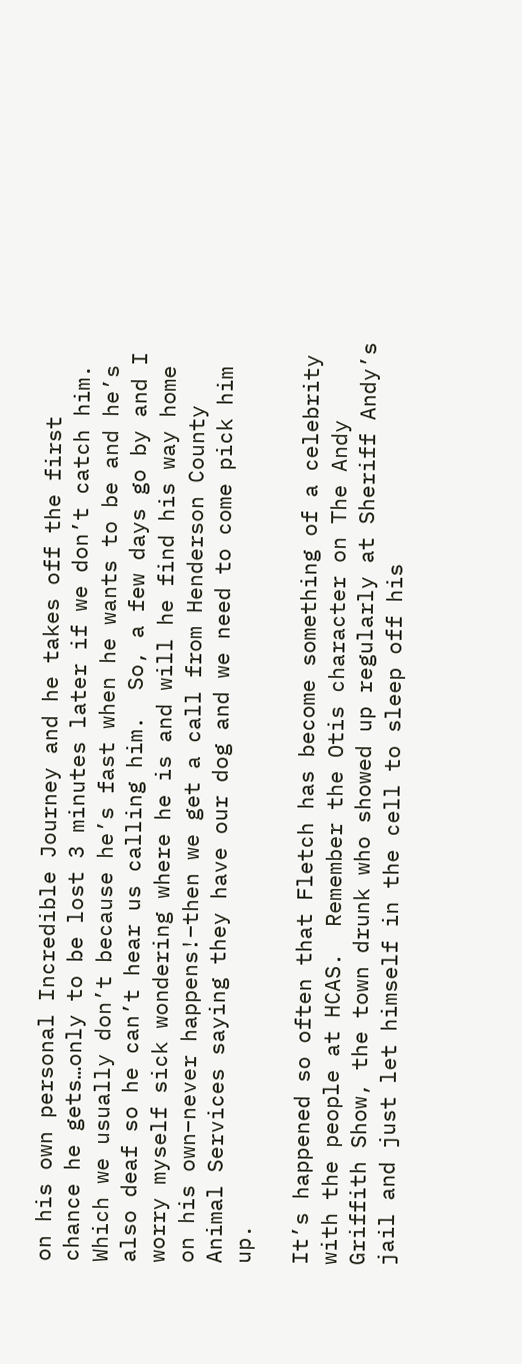on his own personal Incredible Journey and he takes off the first chance he gets…only to be lost 3 minutes later if we don’t catch him.  Which we usually don’t because he’s fast when he wants to be and he’s also deaf so he can’t hear us calling him.  So, a few days go by and I worry myself sick wondering where he is and will he find his way home on his own–never happens!–then we get a call from Henderson County Animal Services saying they have our dog and we need to come pick him up.

It’s happened so often that Fletch has become something of a celebrity with the people at HCAS.  Remember the Otis character on The Andy Griffith Show, the town drunk who showed up regularly at Sheriff Andy’s jail and just let himself in the cell to sleep off his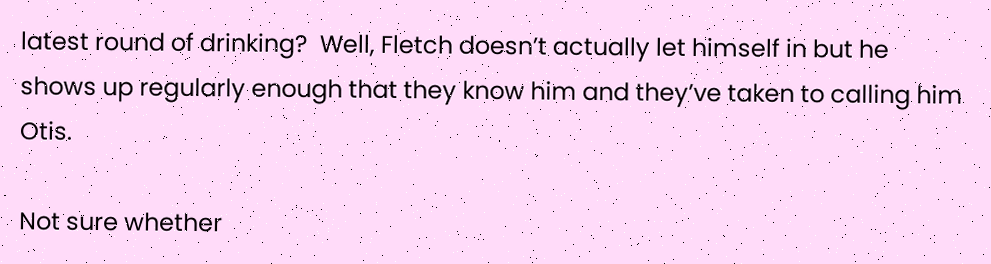latest round of drinking?  Well, Fletch doesn’t actually let himself in but he shows up regularly enough that they know him and they’ve taken to calling him Otis.

Not sure whether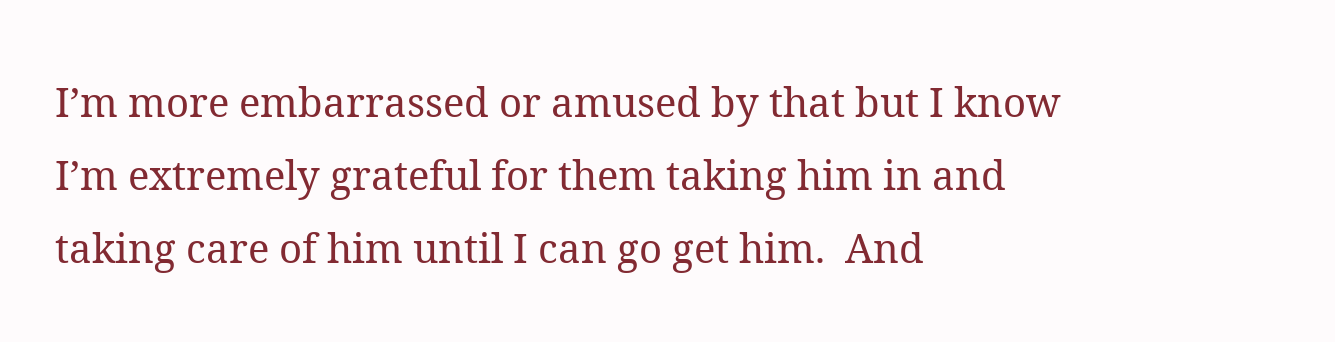I’m more embarrassed or amused by that but I know I’m extremely grateful for them taking him in and taking care of him until I can go get him.  And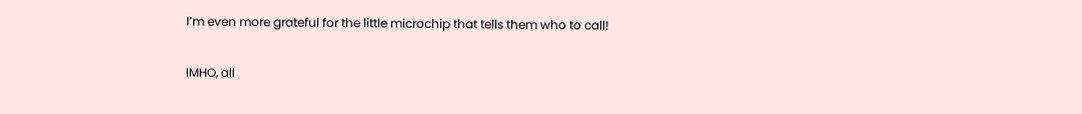I’m even more grateful for the little microchip that tells them who to call!

IMHO, all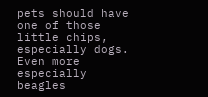pets should have one of those little chips, especially dogs.  Even more especially beagles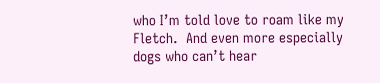who I’m told love to roam like my Fletch.  And even more especially dogs who can’t hear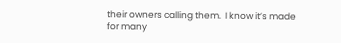their owners calling them.  I know it’s made for many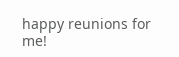happy reunions for me!